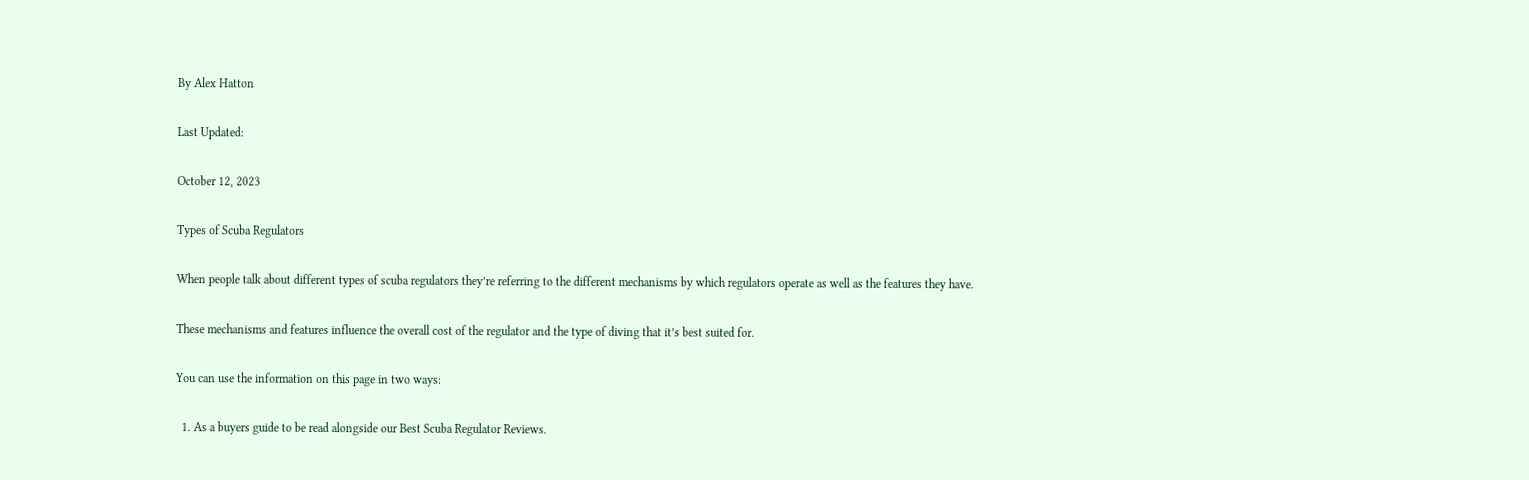By Alex Hatton

Last Updated:

October 12, 2023

Types of Scuba Regulators

When people talk about different types of scuba regulators they’re referring to the different mechanisms by which regulators operate as well as the features they have.

These mechanisms and features influence the overall cost of the regulator and the type of diving that it’s best suited for.

You can use the information on this page in two ways:

  1. As a buyers guide to be read alongside our Best Scuba Regulator Reviews.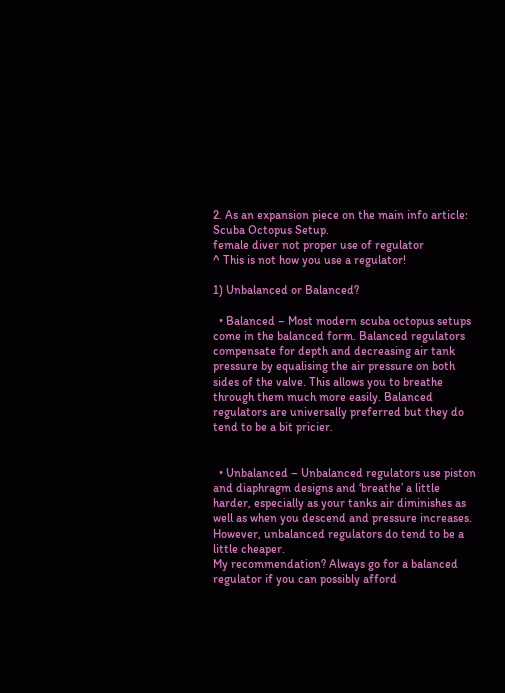2. As an expansion piece on the main info article: Scuba Octopus Setup.
female diver not proper use of regulator
^ This is not how you use a regulator!

1) Unbalanced or Balanced?

  • Balanced – Most modern scuba octopus setups come in the balanced form. Balanced regulators compensate for depth and decreasing air tank pressure by equalising the air pressure on both sides of the valve. This allows you to breathe through them much more easily. Balanced regulators are universally preferred but they do tend to be a bit pricier.


  • Unbalanced – Unbalanced regulators use piston and diaphragm designs and ‘breathe’ a little harder, especially as your tanks air diminishes as well as when you descend and pressure increases. However, unbalanced regulators do tend to be a little cheaper.
My recommendation? Always go for a balanced regulator if you can possibly afford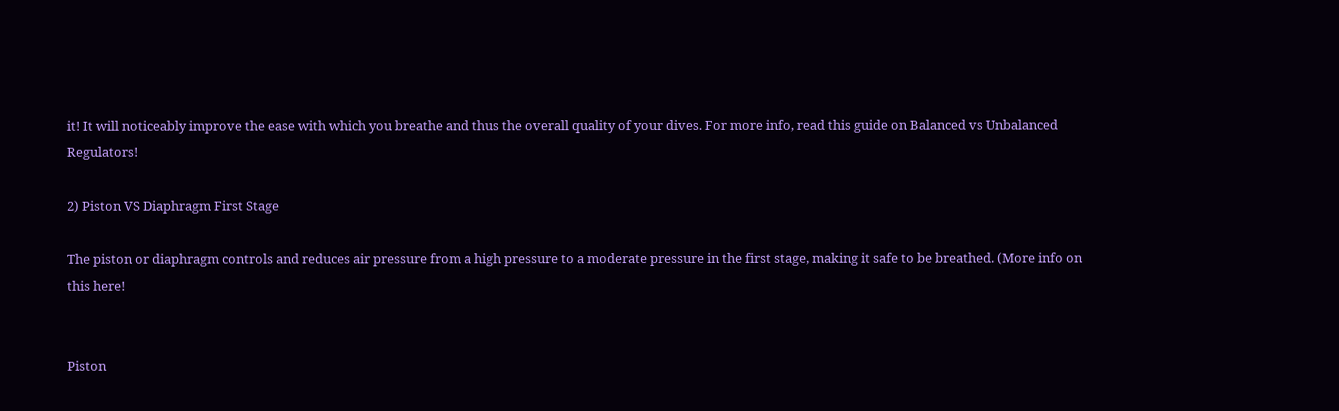it! It will noticeably improve the ease with which you breathe and thus the overall quality of your dives. For more info, read this guide on Balanced vs Unbalanced Regulators!

2) Piston VS Diaphragm First Stage

The piston or diaphragm controls and reduces air pressure from a high pressure to a moderate pressure in the first stage, making it safe to be breathed. (More info on this here!


Piston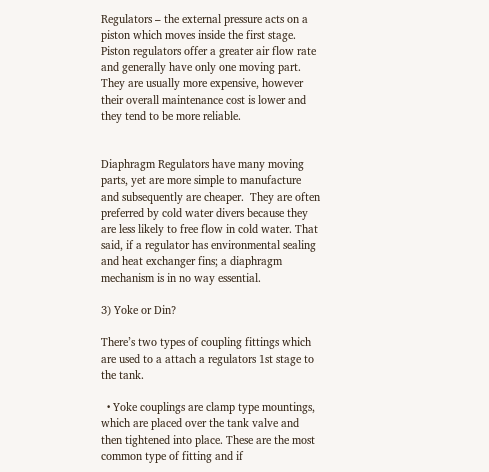Regulators – the external pressure acts on a piston which moves inside the first stage. Piston regulators offer a greater air flow rate and generally have only one moving part. They are usually more expensive, however their overall maintenance cost is lower and they tend to be more reliable.


Diaphragm Regulators have many moving parts, yet are more simple to manufacture and subsequently are cheaper.  They are often preferred by cold water divers because they are less likely to free flow in cold water. That said, if a regulator has environmental sealing and heat exchanger fins; a diaphragm mechanism is in no way essential.

3) Yoke or Din?

There’s two types of coupling fittings which are used to a attach a regulators 1st stage to the tank.

  • Yoke couplings are clamp type mountings, which are placed over the tank valve and then tightened into place. These are the most common type of fitting and if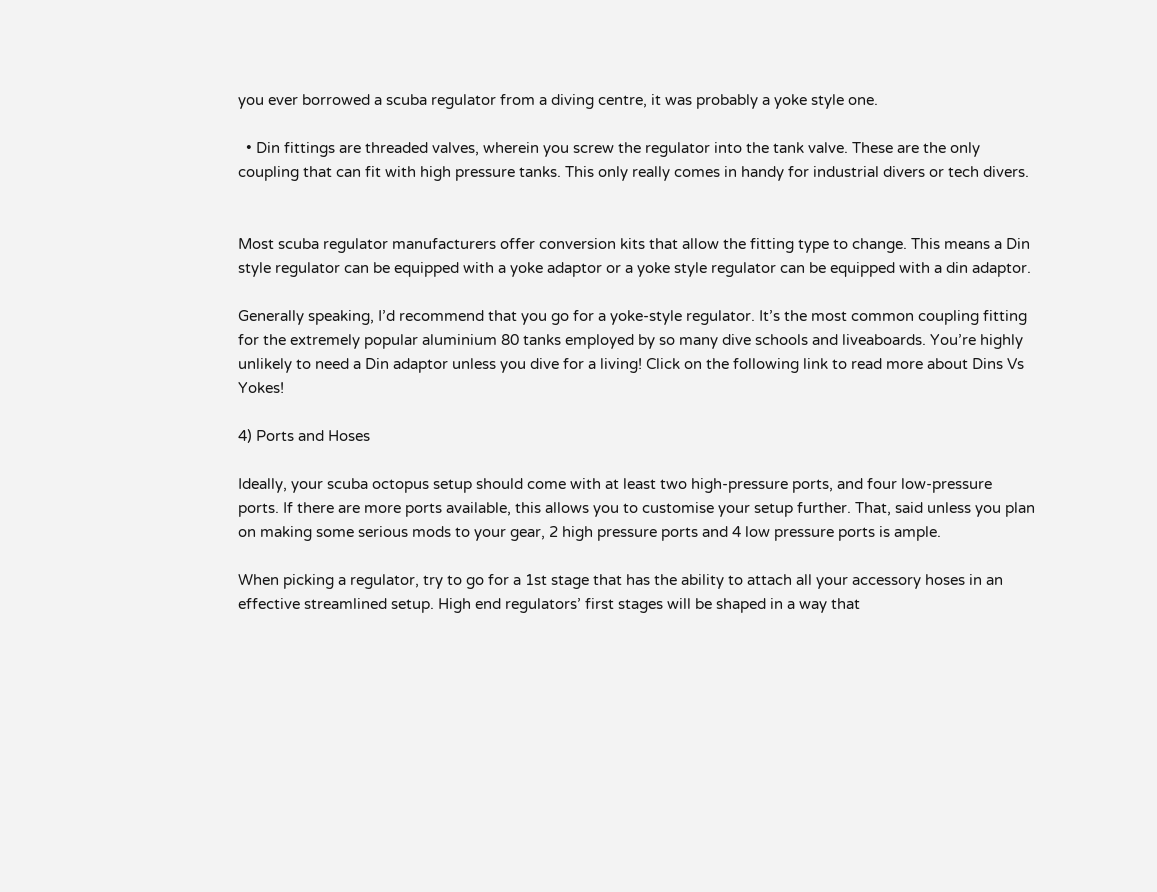you ever borrowed a scuba regulator from a diving centre, it was probably a yoke style one.

  • Din fittings are threaded valves, wherein you screw the regulator into the tank valve. These are the only coupling that can fit with high pressure tanks. This only really comes in handy for industrial divers or tech divers.


Most scuba regulator manufacturers offer conversion kits that allow the fitting type to change. This means a Din style regulator can be equipped with a yoke adaptor or a yoke style regulator can be equipped with a din adaptor.

Generally speaking, I’d recommend that you go for a yoke-style regulator. It’s the most common coupling fitting for the extremely popular aluminium 80 tanks employed by so many dive schools and liveaboards. You’re highly unlikely to need a Din adaptor unless you dive for a living! Click on the following link to read more about Dins Vs Yokes!

4) Ports and Hoses

Ideally, your scuba octopus setup should come with at least two high-pressure ports, and four low-pressure ports. If there are more ports available, this allows you to customise your setup further. That, said unless you plan on making some serious mods to your gear, 2 high pressure ports and 4 low pressure ports is ample.

When picking a regulator, try to go for a 1st stage that has the ability to attach all your accessory hoses in an effective streamlined setup. High end regulators’ first stages will be shaped in a way that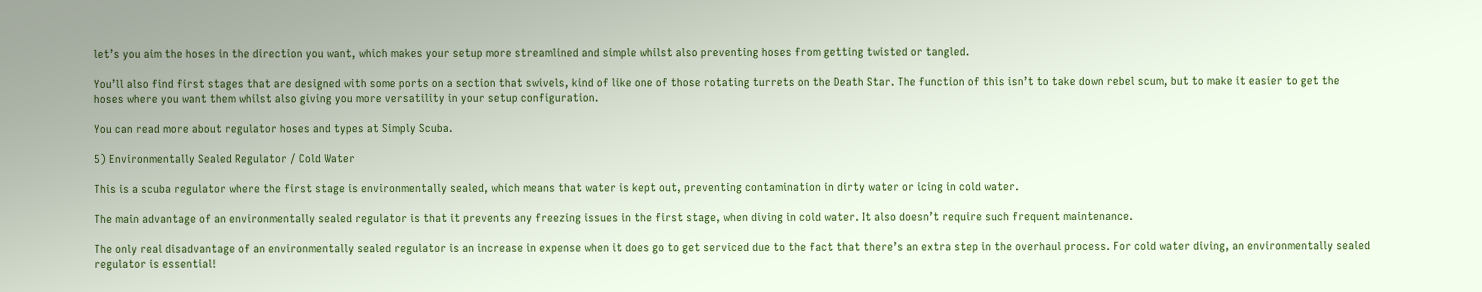let’s you aim the hoses in the direction you want, which makes your setup more streamlined and simple whilst also preventing hoses from getting twisted or tangled.

You’ll also find first stages that are designed with some ports on a section that swivels, kind of like one of those rotating turrets on the Death Star. The function of this isn’t to take down rebel scum, but to make it easier to get the hoses where you want them whilst also giving you more versatility in your setup configuration.

You can read more about regulator hoses and types at Simply Scuba.

5) Environmentally Sealed Regulator / Cold Water

This is a scuba regulator where the first stage is environmentally sealed, which means that water is kept out, preventing contamination in dirty water or icing in cold water.

The main advantage of an environmentally sealed regulator is that it prevents any freezing issues in the first stage, when diving in cold water. It also doesn’t require such frequent maintenance.

The only real disadvantage of an environmentally sealed regulator is an increase in expense when it does go to get serviced due to the fact that there’s an extra step in the overhaul process. For cold water diving, an environmentally sealed regulator is essential!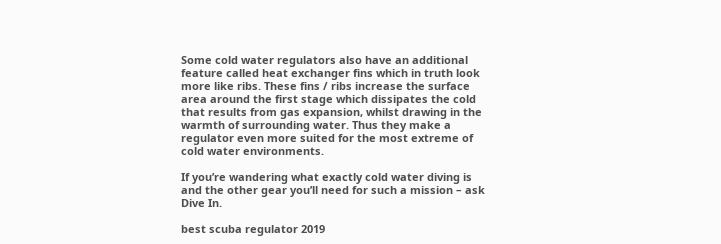Some cold water regulators also have an additional feature called heat exchanger fins which in truth look more like ribs. These fins / ribs increase the surface area around the first stage which dissipates the cold that results from gas expansion, whilst drawing in the warmth of surrounding water. Thus they make a regulator even more suited for the most extreme of cold water environments.

If you’re wandering what exactly cold water diving is and the other gear you’ll need for such a mission – ask Dive In.

best scuba regulator 2019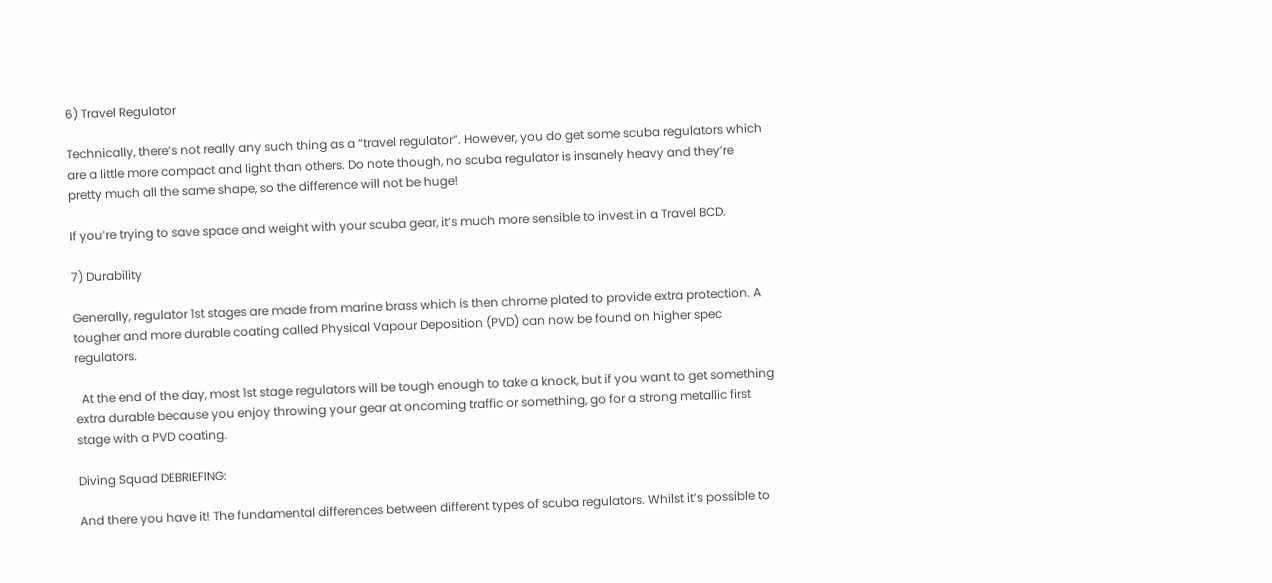6) Travel Regulator

Technically, there’s not really any such thing as a “travel regulator”. However, you do get some scuba regulators which are a little more compact and light than others. Do note though, no scuba regulator is insanely heavy and they’re pretty much all the same shape, so the difference will not be huge!

If you’re trying to save space and weight with your scuba gear, it’s much more sensible to invest in a Travel BCD.

7) Durability

Generally, regulator 1st stages are made from marine brass which is then chrome plated to provide extra protection. A tougher and more durable coating called Physical Vapour Deposition (PVD) can now be found on higher spec regulators.

  At the end of the day, most 1st stage regulators will be tough enough to take a knock, but if you want to get something extra durable because you enjoy throwing your gear at oncoming traffic or something, go for a strong metallic first stage with a PVD coating.

Diving Squad DEBRIEFING:

And there you have it! The fundamental differences between different types of scuba regulators. Whilst it’s possible to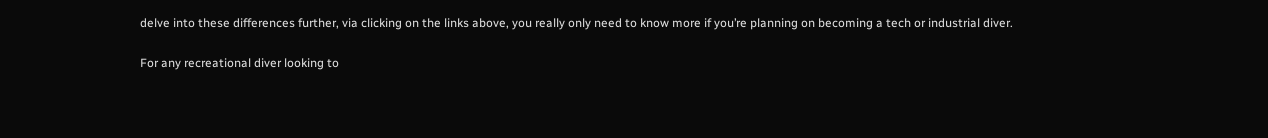delve into these differences further, via clicking on the links above, you really only need to know more if you’re planning on becoming a tech or industrial diver.

For any recreational diver looking to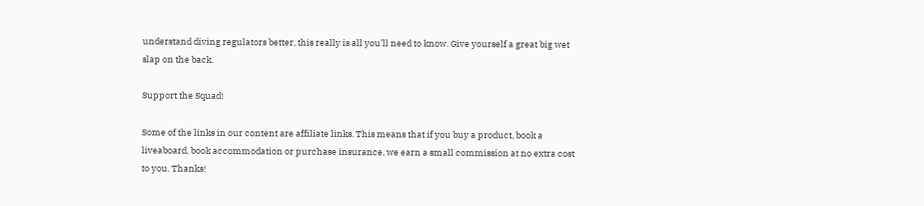understand diving regulators better, this really is all you’ll need to know. Give yourself a great big wet slap on the back.

Support the Squad!

Some of the links in our content are affiliate links. This means that if you buy a product, book a liveaboard, book accommodation or purchase insurance, we earn a small commission at no extra cost to you. Thanks!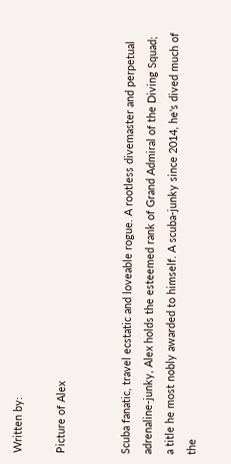Written by:

Picture of Alex


Scuba fanatic, travel ecstatic and loveable rogue. A rootless divemaster and perpetual adrenaline-junky, Alex holds the esteemed rank of Grand Admiral of the Diving Squad; a title he most nobly awarded to himself. A scuba-junky since 2014, he's dived much of the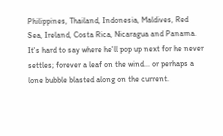Philippines, Thailand, Indonesia, Maldives, Red Sea, Ireland, Costa Rica, Nicaragua and Panama. It's hard to say where he'll pop up next for he never settles; forever a leaf on the wind... or perhaps a lone bubble blasted along on the current.